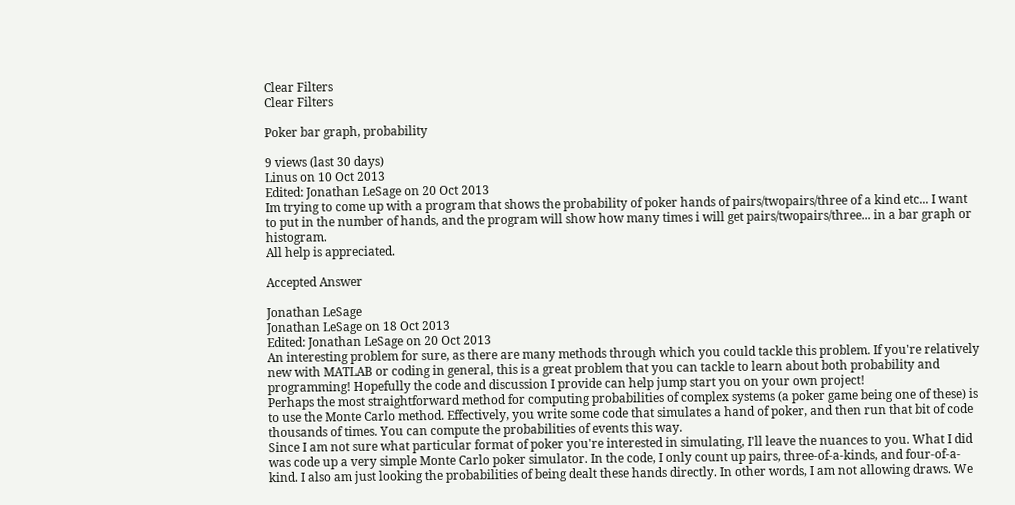Clear Filters
Clear Filters

Poker bar graph, probability

9 views (last 30 days)
Linus on 10 Oct 2013
Edited: Jonathan LeSage on 20 Oct 2013
Im trying to come up with a program that shows the probability of poker hands of pairs/twopairs/three of a kind etc... I want to put in the number of hands, and the program will show how many times i will get pairs/twopairs/three... in a bar graph or histogram.
All help is appreciated.

Accepted Answer

Jonathan LeSage
Jonathan LeSage on 18 Oct 2013
Edited: Jonathan LeSage on 20 Oct 2013
An interesting problem for sure, as there are many methods through which you could tackle this problem. If you're relatively new with MATLAB or coding in general, this is a great problem that you can tackle to learn about both probability and programming! Hopefully the code and discussion I provide can help jump start you on your own project!
Perhaps the most straightforward method for computing probabilities of complex systems (a poker game being one of these) is to use the Monte Carlo method. Effectively, you write some code that simulates a hand of poker, and then run that bit of code thousands of times. You can compute the probabilities of events this way.
Since I am not sure what particular format of poker you're interested in simulating, I'll leave the nuances to you. What I did was code up a very simple Monte Carlo poker simulator. In the code, I only count up pairs, three-of-a-kinds, and four-of-a-kind. I also am just looking the probabilities of being dealt these hands directly. In other words, I am not allowing draws. We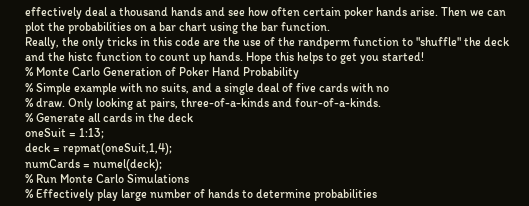effectively deal a thousand hands and see how often certain poker hands arise. Then we can plot the probabilities on a bar chart using the bar function.
Really, the only tricks in this code are the use of the randperm function to "shuffle" the deck and the histc function to count up hands. Hope this helps to get you started!
% Monte Carlo Generation of Poker Hand Probability
% Simple example with no suits, and a single deal of five cards with no
% draw. Only looking at pairs, three-of-a-kinds and four-of-a-kinds.
% Generate all cards in the deck
oneSuit = 1:13;
deck = repmat(oneSuit,1,4);
numCards = numel(deck);
% Run Monte Carlo Simulations
% Effectively play large number of hands to determine probabilities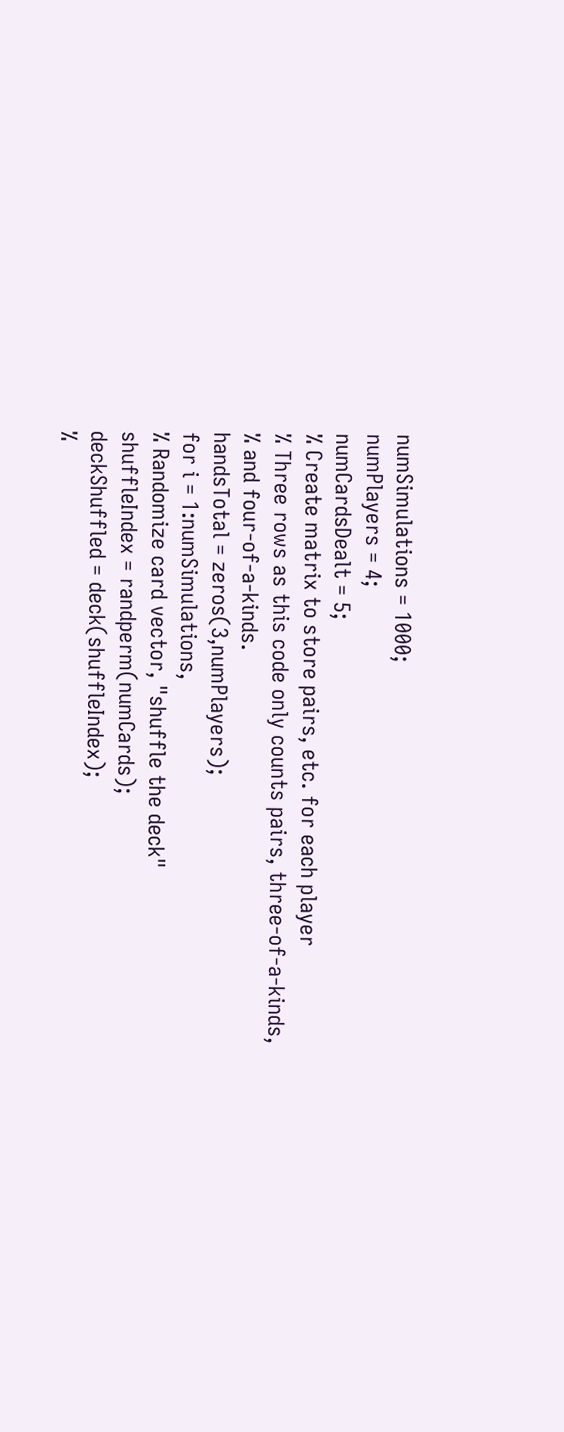numSimulations = 1000;
numPlayers = 4;
numCardsDealt = 5;
% Create matrix to store pairs, etc. for each player
% Three rows as this code only counts pairs, three-of-a-kinds,
% and four-of-a-kinds.
handsTotal = zeros(3,numPlayers);
for i = 1:numSimulations,
% Randomize card vector, "shuffle the deck"
shuffleIndex = randperm(numCards);
deckShuffled = deck(shuffleIndex);
%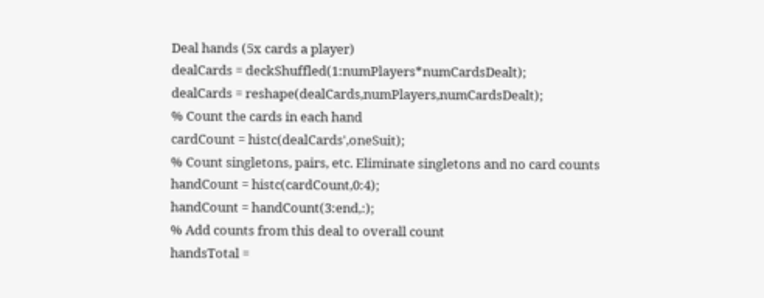Deal hands (5x cards a player)
dealCards = deckShuffled(1:numPlayers*numCardsDealt);
dealCards = reshape(dealCards,numPlayers,numCardsDealt);
% Count the cards in each hand
cardCount = histc(dealCards',oneSuit);
% Count singletons, pairs, etc. Eliminate singletons and no card counts
handCount = histc(cardCount,0:4);
handCount = handCount(3:end,:);
% Add counts from this deal to overall count
handsTotal =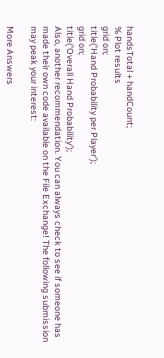handsTotal + handCount;
% Plot results
grid on;
title('Hand Probability per Player');
grid on;
title('Overall Hand Probability');
Also, another recommendation. You can always check to see if someone has made their own code available on the File Exchange! The following submission may peak your interest:

More Answers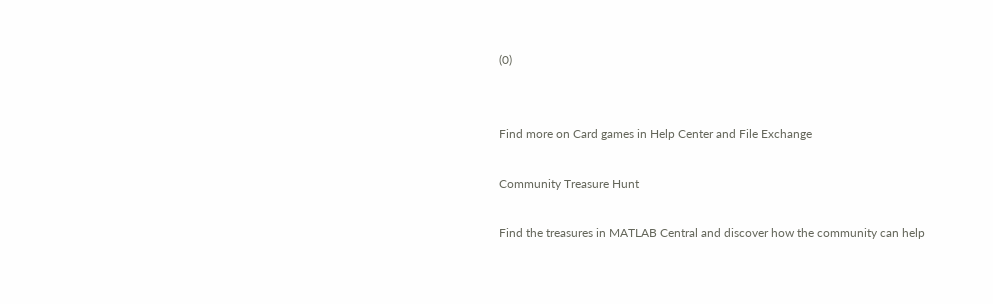(0)


Find more on Card games in Help Center and File Exchange

Community Treasure Hunt

Find the treasures in MATLAB Central and discover how the community can help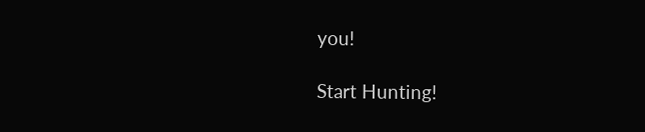you!

Start Hunting!